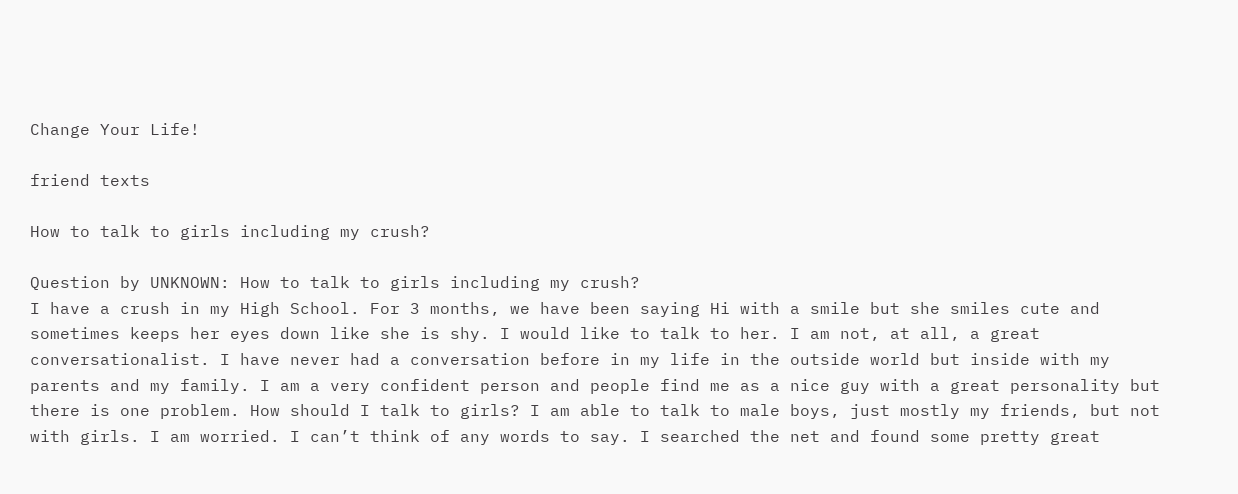Change Your Life!

friend texts

How to talk to girls including my crush?

Question by UNKNOWN: How to talk to girls including my crush?
I have a crush in my High School. For 3 months, we have been saying Hi with a smile but she smiles cute and sometimes keeps her eyes down like she is shy. I would like to talk to her. I am not, at all, a great conversationalist. I have never had a conversation before in my life in the outside world but inside with my parents and my family. I am a very confident person and people find me as a nice guy with a great personality but there is one problem. How should I talk to girls? I am able to talk to male boys, just mostly my friends, but not with girls. I am worried. I can’t think of any words to say. I searched the net and found some pretty great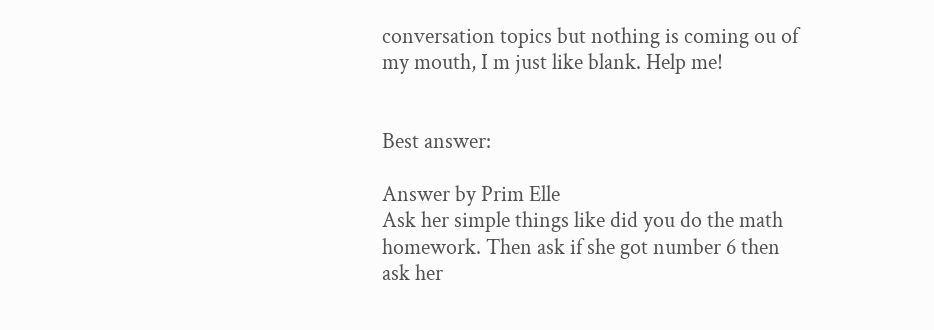conversation topics but nothing is coming ou of my mouth, I m just like blank. Help me!


Best answer:

Answer by Prim Elle
Ask her simple things like did you do the math homework. Then ask if she got number 6 then ask her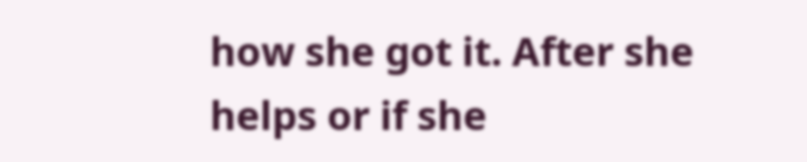how she got it. After she helps or if she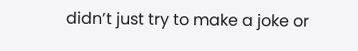didn’t just try to make a joke or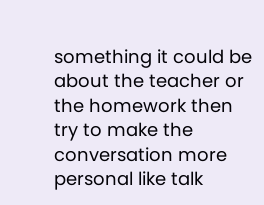something it could be about the teacher or the homework then try to make the conversation more personal like talk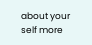about your self more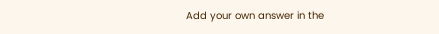Add your own answer in the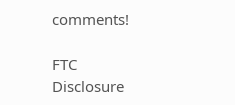comments!

FTC Disclosure